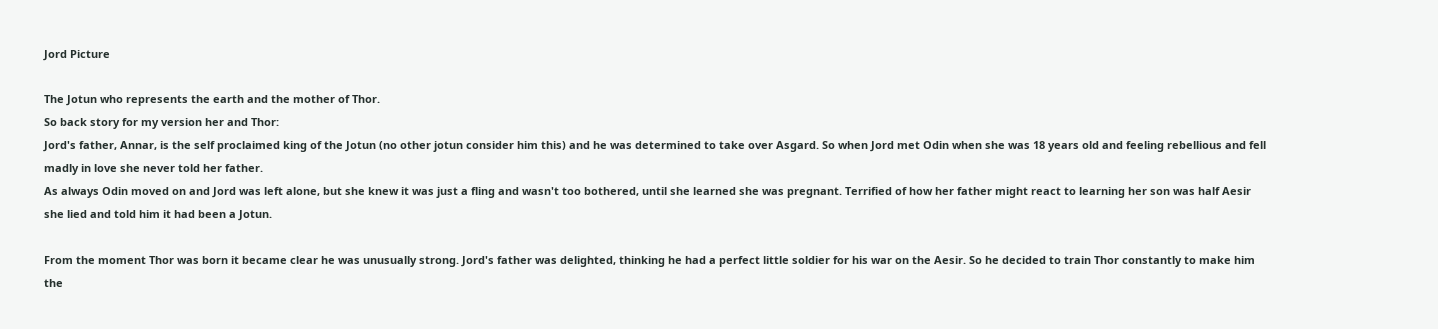Jord Picture

The Jotun who represents the earth and the mother of Thor.
So back story for my version her and Thor:
Jord's father, Annar, is the self proclaimed king of the Jotun (no other jotun consider him this) and he was determined to take over Asgard. So when Jord met Odin when she was 18 years old and feeling rebellious and fell madly in love she never told her father.
As always Odin moved on and Jord was left alone, but she knew it was just a fling and wasn't too bothered, until she learned she was pregnant. Terrified of how her father might react to learning her son was half Aesir she lied and told him it had been a Jotun.

From the moment Thor was born it became clear he was unusually strong. Jord's father was delighted, thinking he had a perfect little soldier for his war on the Aesir. So he decided to train Thor constantly to make him the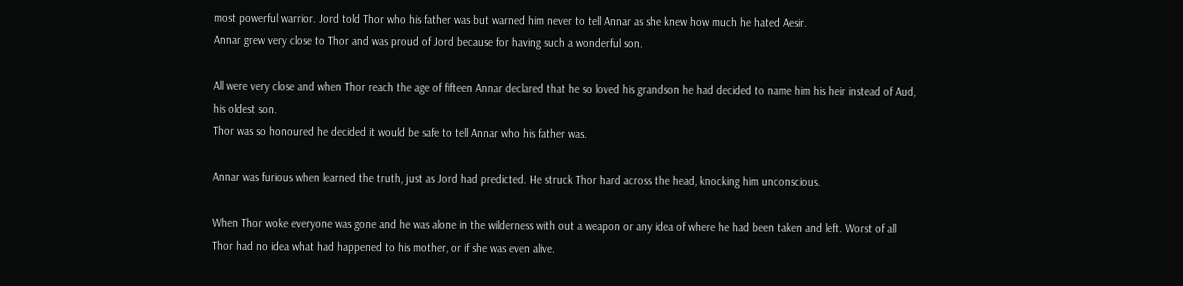most powerful warrior. Jord told Thor who his father was but warned him never to tell Annar as she knew how much he hated Aesir.
Annar grew very close to Thor and was proud of Jord because for having such a wonderful son.

All were very close and when Thor reach the age of fifteen Annar declared that he so loved his grandson he had decided to name him his heir instead of Aud, his oldest son.
Thor was so honoured he decided it would be safe to tell Annar who his father was.

Annar was furious when learned the truth, just as Jord had predicted. He struck Thor hard across the head, knocking him unconscious.

When Thor woke everyone was gone and he was alone in the wilderness with out a weapon or any idea of where he had been taken and left. Worst of all Thor had no idea what had happened to his mother, or if she was even alive.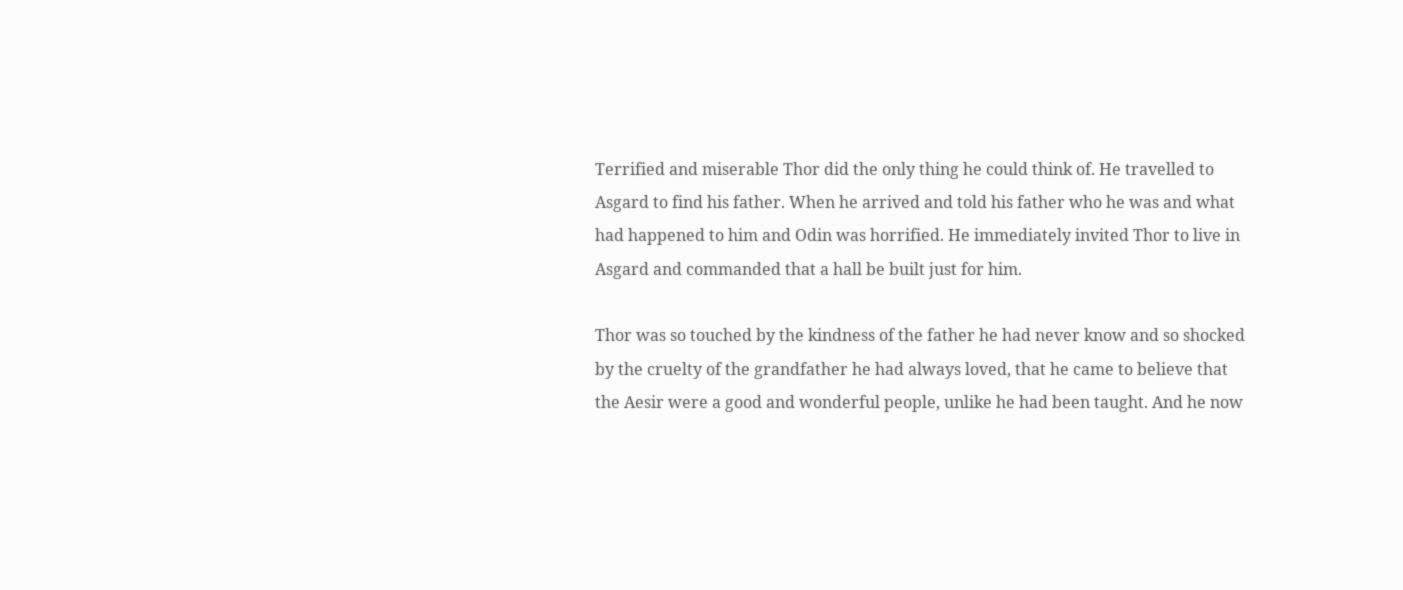Terrified and miserable Thor did the only thing he could think of. He travelled to Asgard to find his father. When he arrived and told his father who he was and what had happened to him and Odin was horrified. He immediately invited Thor to live in Asgard and commanded that a hall be built just for him.

Thor was so touched by the kindness of the father he had never know and so shocked by the cruelty of the grandfather he had always loved, that he came to believe that the Aesir were a good and wonderful people, unlike he had been taught. And he now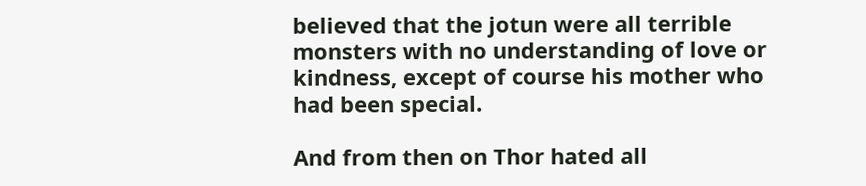believed that the jotun were all terrible monsters with no understanding of love or kindness, except of course his mother who had been special.

And from then on Thor hated all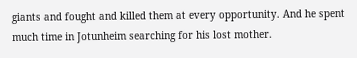giants and fought and killed them at every opportunity. And he spent much time in Jotunheim searching for his lost mother.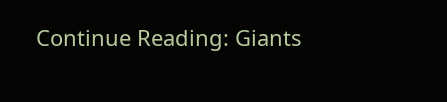Continue Reading: Giants